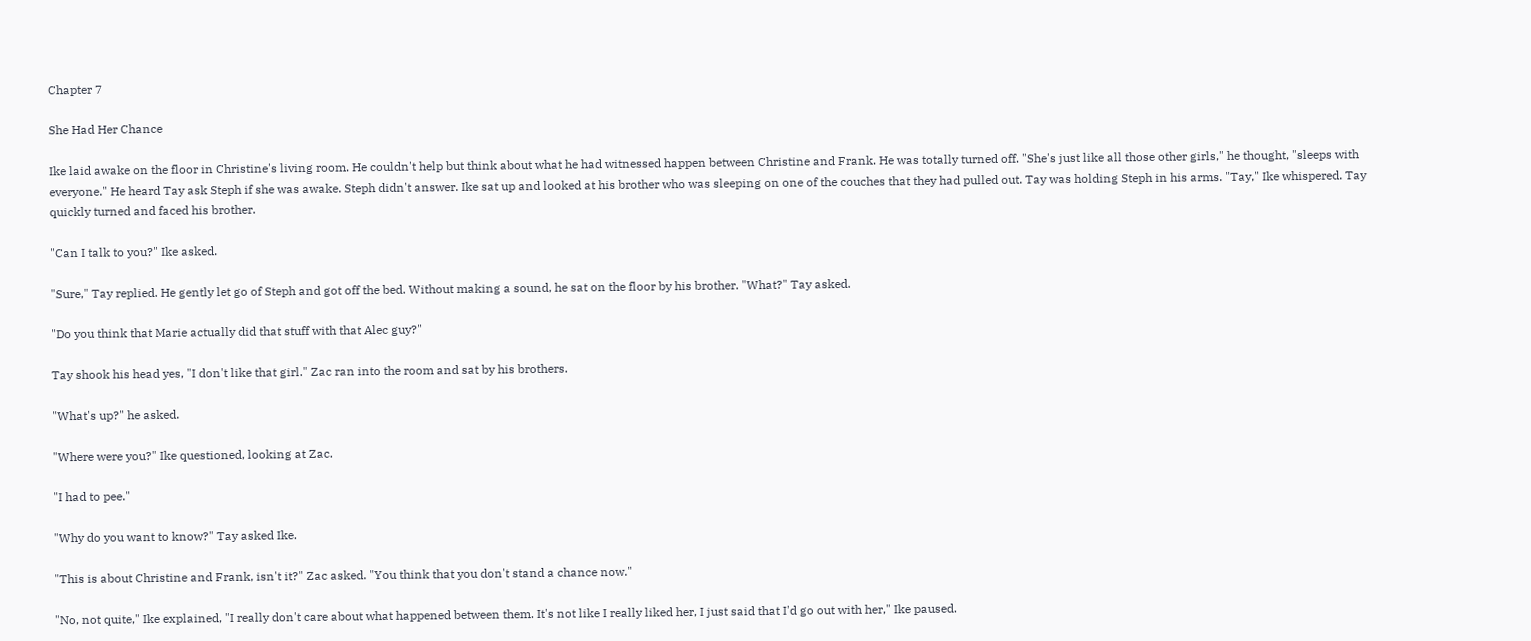Chapter 7

She Had Her Chance

Ike laid awake on the floor in Christine's living room. He couldn't help but think about what he had witnessed happen between Christine and Frank. He was totally turned off. "She's just like all those other girls," he thought, "sleeps with everyone." He heard Tay ask Steph if she was awake. Steph didn't answer. Ike sat up and looked at his brother who was sleeping on one of the couches that they had pulled out. Tay was holding Steph in his arms. "Tay," Ike whispered. Tay quickly turned and faced his brother.

"Can I talk to you?" Ike asked.

"Sure," Tay replied. He gently let go of Steph and got off the bed. Without making a sound, he sat on the floor by his brother. "What?" Tay asked.

"Do you think that Marie actually did that stuff with that Alec guy?"

Tay shook his head yes, "I don't like that girl." Zac ran into the room and sat by his brothers.

"What's up?" he asked.

"Where were you?" Ike questioned, looking at Zac.

"I had to pee."

"Why do you want to know?" Tay asked Ike.

"This is about Christine and Frank, isn't it?" Zac asked. "You think that you don't stand a chance now."

"No, not quite," Ike explained, "I really don't care about what happened between them. It's not like I really liked her, I just said that I'd go out with her," Ike paused.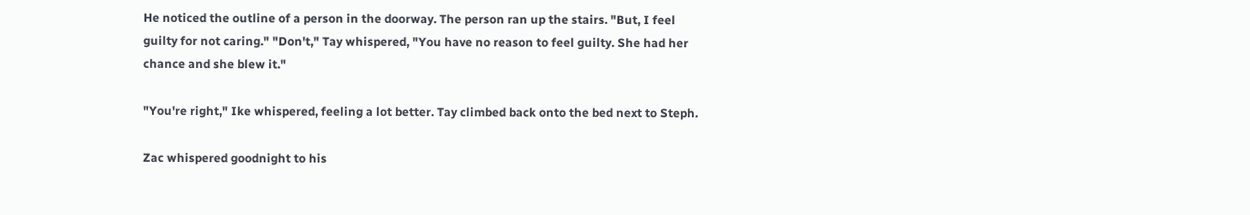He noticed the outline of a person in the doorway. The person ran up the stairs. "But, I feel guilty for not caring." "Don't," Tay whispered, "You have no reason to feel guilty. She had her chance and she blew it."

"You're right," Ike whispered, feeling a lot better. Tay climbed back onto the bed next to Steph.

Zac whispered goodnight to his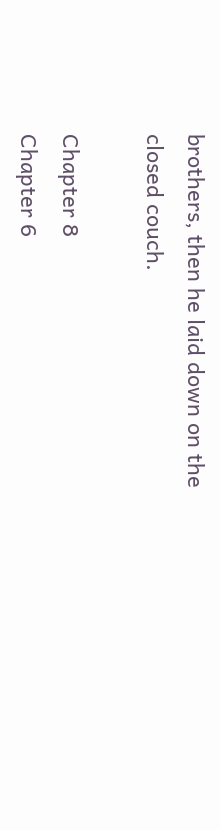brothers, then he laid down on the closed couch.

Chapter 8
Chapter 6